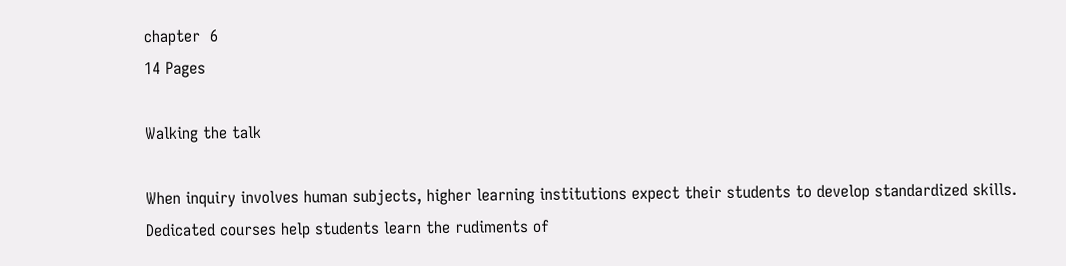chapter  6
14 Pages

Walking the talk

When inquiry involves human subjects, higher learning institutions expect their students to develop standardized skills. Dedicated courses help students learn the rudiments of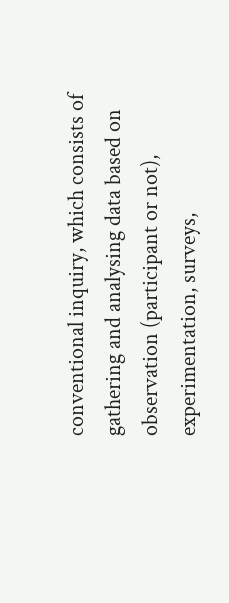conventional inquiry, which consists of gathering and analysing data based on observation (participant or not), experimentation, surveys,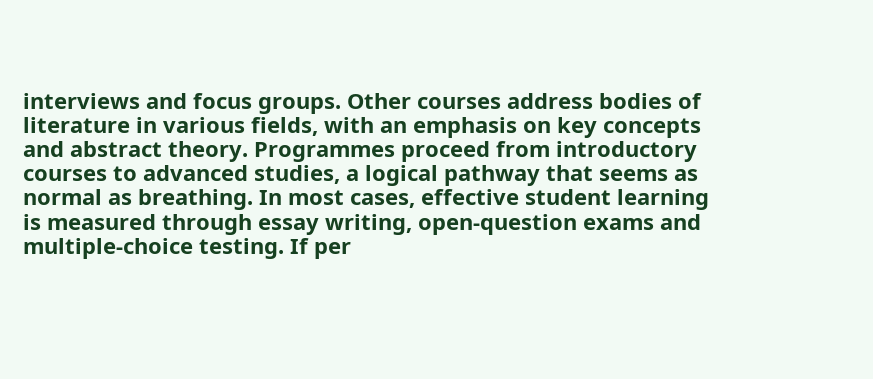interviews and focus groups. Other courses address bodies of literature in various fields, with an emphasis on key concepts and abstract theory. Programmes proceed from introductory courses to advanced studies, a logical pathway that seems as normal as breathing. In most cases, effective student learning is measured through essay writing, open-question exams and multiple-choice testing. If per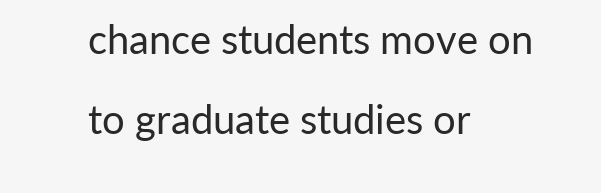chance students move on to graduate studies or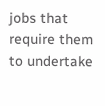jobs that require them to undertake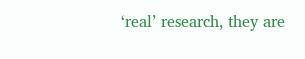‘real’ research, they are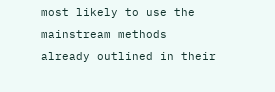most likely to use the mainstream methods already outlined in their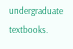undergraduate textbooks.